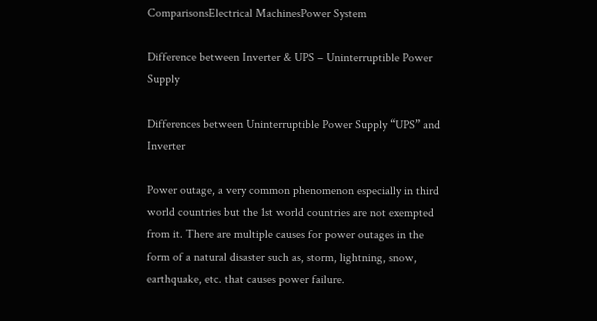ComparisonsElectrical MachinesPower System

Difference between Inverter & UPS – Uninterruptible Power Supply

Differences between Uninterruptible Power Supply “UPS” and Inverter

Power outage, a very common phenomenon especially in third world countries but the 1st world countries are not exempted from it. There are multiple causes for power outages in the form of a natural disaster such as, storm, lightning, snow, earthquake, etc. that causes power failure.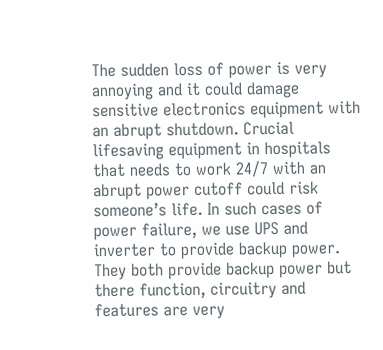The sudden loss of power is very annoying and it could damage sensitive electronics equipment with an abrupt shutdown. Crucial lifesaving equipment in hospitals that needs to work 24/7 with an abrupt power cutoff could risk someone’s life. In such cases of power failure, we use UPS and inverter to provide backup power. They both provide backup power but there function, circuitry and features are very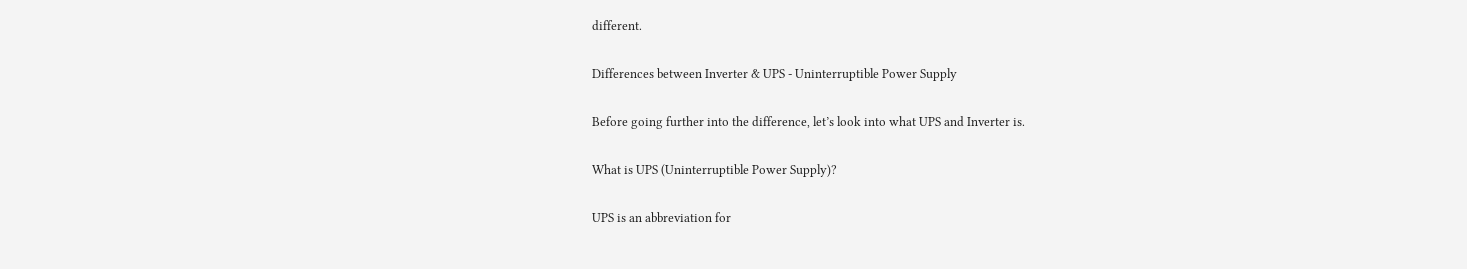different.

Differences between Inverter & UPS - Uninterruptible Power Supply

Before going further into the difference, let’s look into what UPS and Inverter is.

What is UPS (Uninterruptible Power Supply)?

UPS is an abbreviation for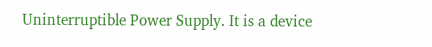Uninterruptible Power Supply. It is a device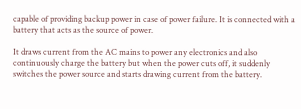capable of providing backup power in case of power failure. It is connected with a battery that acts as the source of power.

It draws current from the AC mains to power any electronics and also continuously charge the battery but when the power cuts off, it suddenly switches the power source and starts drawing current from the battery.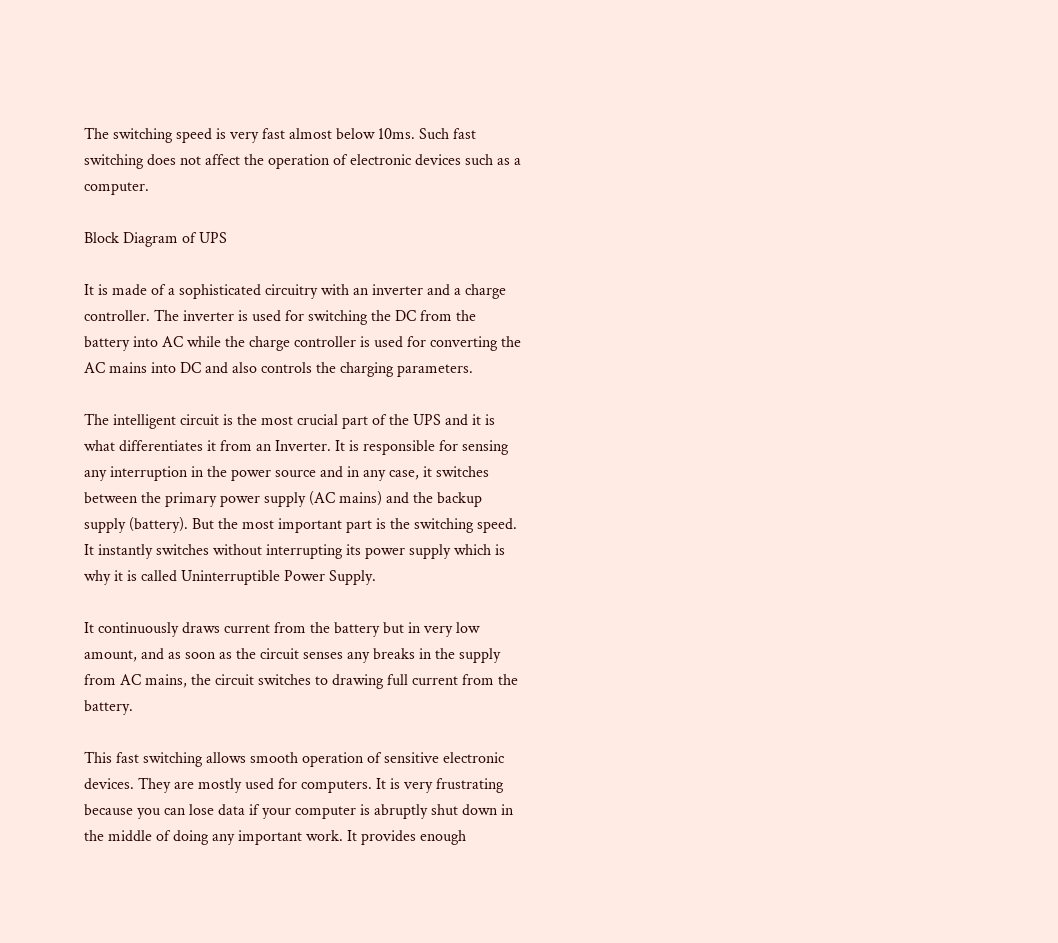The switching speed is very fast almost below 10ms. Such fast switching does not affect the operation of electronic devices such as a computer.

Block Diagram of UPS

It is made of a sophisticated circuitry with an inverter and a charge controller. The inverter is used for switching the DC from the battery into AC while the charge controller is used for converting the AC mains into DC and also controls the charging parameters.

The intelligent circuit is the most crucial part of the UPS and it is what differentiates it from an Inverter. It is responsible for sensing any interruption in the power source and in any case, it switches between the primary power supply (AC mains) and the backup supply (battery). But the most important part is the switching speed. It instantly switches without interrupting its power supply which is why it is called Uninterruptible Power Supply.

It continuously draws current from the battery but in very low amount, and as soon as the circuit senses any breaks in the supply from AC mains, the circuit switches to drawing full current from the battery.

This fast switching allows smooth operation of sensitive electronic devices. They are mostly used for computers. It is very frustrating because you can lose data if your computer is abruptly shut down in the middle of doing any important work. It provides enough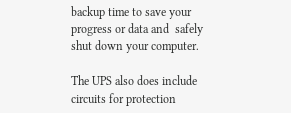backup time to save your progress or data and  safely shut down your computer.

The UPS also does include circuits for protection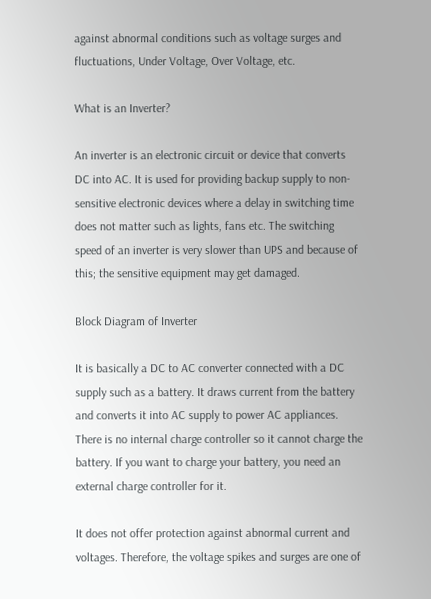against abnormal conditions such as voltage surges and fluctuations, Under Voltage, Over Voltage, etc.

What is an Inverter?

An inverter is an electronic circuit or device that converts DC into AC. It is used for providing backup supply to non-sensitive electronic devices where a delay in switching time does not matter such as lights, fans etc. The switching speed of an inverter is very slower than UPS and because of this; the sensitive equipment may get damaged.

Block Diagram of Inverter

It is basically a DC to AC converter connected with a DC supply such as a battery. It draws current from the battery and converts it into AC supply to power AC appliances. There is no internal charge controller so it cannot charge the battery. If you want to charge your battery, you need an external charge controller for it.

It does not offer protection against abnormal current and voltages. Therefore, the voltage spikes and surges are one of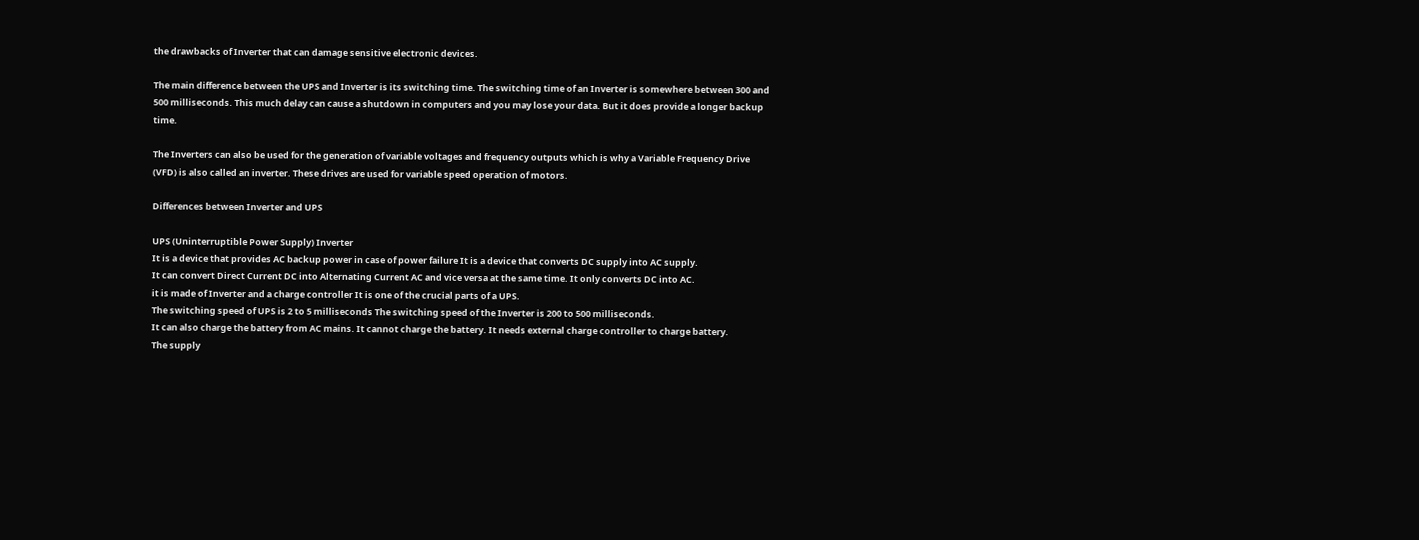the drawbacks of Inverter that can damage sensitive electronic devices.

The main difference between the UPS and Inverter is its switching time. The switching time of an Inverter is somewhere between 300 and 500 milliseconds. This much delay can cause a shutdown in computers and you may lose your data. But it does provide a longer backup time.

The Inverters can also be used for the generation of variable voltages and frequency outputs which is why a Variable Frequency Drive (VFD) is also called an inverter. These drives are used for variable speed operation of motors.

Differences between Inverter and UPS

UPS (Uninterruptible Power Supply) Inverter
It is a device that provides AC backup power in case of power failure It is a device that converts DC supply into AC supply.
It can convert Direct Current DC into Alternating Current AC and vice versa at the same time. It only converts DC into AC.
it is made of Inverter and a charge controller It is one of the crucial parts of a UPS.
The switching speed of UPS is 2 to 5 milliseconds The switching speed of the Inverter is 200 to 500 milliseconds.
It can also charge the battery from AC mains. It cannot charge the battery. It needs external charge controller to charge battery.
The supply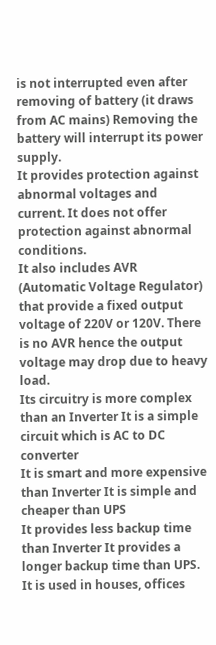is not interrupted even after removing of battery (it draws from AC mains) Removing the battery will interrupt its power supply.
It provides protection against abnormal voltages and current. It does not offer protection against abnormal conditions.
It also includes AVR (Automatic Voltage Regulator) that provide a fixed output voltage of 220V or 120V. There is no AVR hence the output voltage may drop due to heavy load.
Its circuitry is more complex than an Inverter It is a simple circuit which is AC to DC converter
It is smart and more expensive than Inverter It is simple and cheaper than UPS
It provides less backup time than Inverter It provides a longer backup time than UPS.
It is used in houses, offices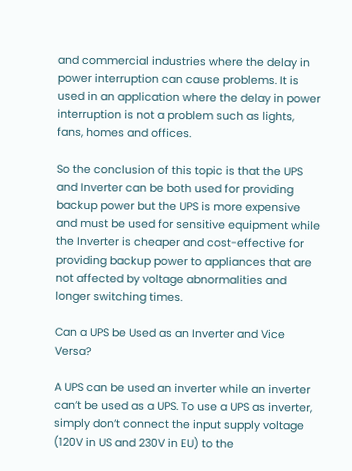and commercial industries where the delay in power interruption can cause problems. It is used in an application where the delay in power interruption is not a problem such as lights, fans, homes and offices.

So the conclusion of this topic is that the UPS and Inverter can be both used for providing backup power but the UPS is more expensive and must be used for sensitive equipment while the Inverter is cheaper and cost-effective for providing backup power to appliances that are not affected by voltage abnormalities and longer switching times.

Can a UPS be Used as an Inverter and Vice Versa?

A UPS can be used an inverter while an inverter can’t be used as a UPS. To use a UPS as inverter, simply don’t connect the input supply voltage (120V in US and 230V in EU) to the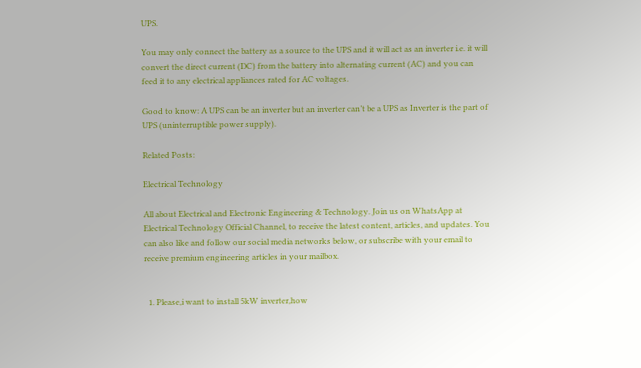UPS.

You may only connect the battery as a source to the UPS and it will act as an inverter i.e. it will convert the direct current (DC) from the battery into alternating current (AC) and you can feed it to any electrical appliances rated for AC voltages.

Good to know: A UPS can be an inverter but an inverter can’t be a UPS as Inverter is the part of UPS (uninterruptible power supply).

Related Posts:

Electrical Technology

All about Electrical and Electronic Engineering & Technology. Join us on WhatsApp at Electrical Technology Official Channel, to receive the latest content, articles, and updates. You can also like and follow our social media networks below, or subscribe with your email to receive premium engineering articles in your mailbox.


  1. Please,i want to install 5kW inverter,how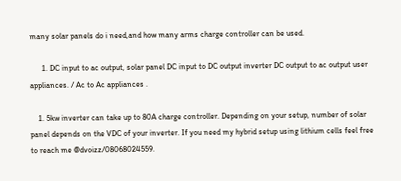many solar panels do i need,and how many arms charge controller can be used.

      1. DC input to ac output, solar panel DC input to DC output inverter DC output to ac output user appliances. / Ac to Ac appliances .

    1. 5kw inverter can take up to 80A charge controller. Depending on your setup, number of solar panel depends on the VDC of your inverter. If you need my hybrid setup using lithium cells feel free to reach me @dvoizz/08068024559.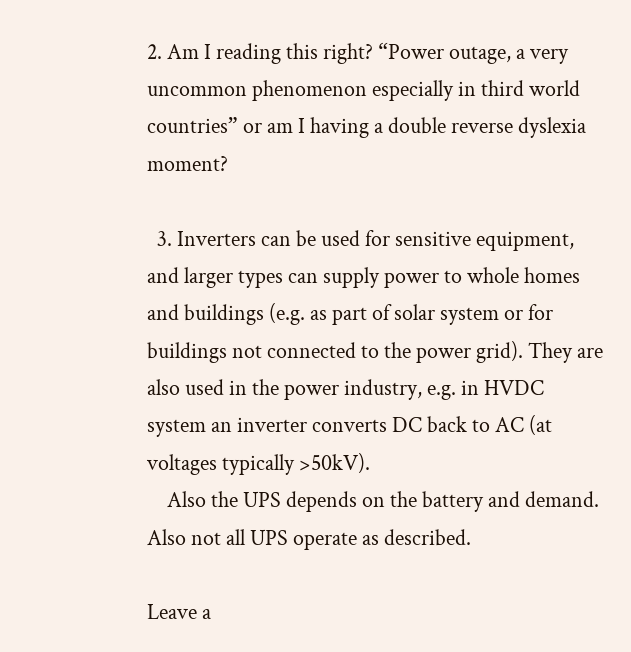2. Am I reading this right? “Power outage, a very uncommon phenomenon especially in third world countries” or am I having a double reverse dyslexia moment?

  3. Inverters can be used for sensitive equipment, and larger types can supply power to whole homes and buildings (e.g. as part of solar system or for buildings not connected to the power grid). They are also used in the power industry, e.g. in HVDC system an inverter converts DC back to AC (at voltages typically >50kV).
    Also the UPS depends on the battery and demand. Also not all UPS operate as described.

Leave a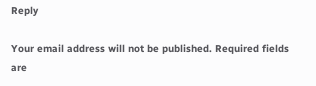Reply

Your email address will not be published. Required fields are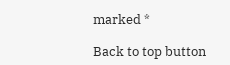marked *

Back to top button